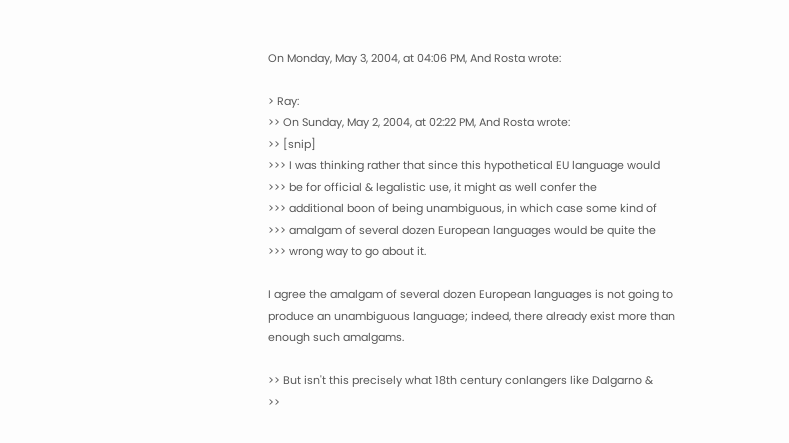On Monday, May 3, 2004, at 04:06 PM, And Rosta wrote:

> Ray:
>> On Sunday, May 2, 2004, at 02:22 PM, And Rosta wrote:
>> [snip]
>>> I was thinking rather that since this hypothetical EU language would
>>> be for official & legalistic use, it might as well confer the
>>> additional boon of being unambiguous, in which case some kind of
>>> amalgam of several dozen European languages would be quite the
>>> wrong way to go about it.

I agree the amalgam of several dozen European languages is not going to
produce an unambiguous language; indeed, there already exist more than
enough such amalgams.

>> But isn't this precisely what 18th century conlangers like Dalgarno &
>>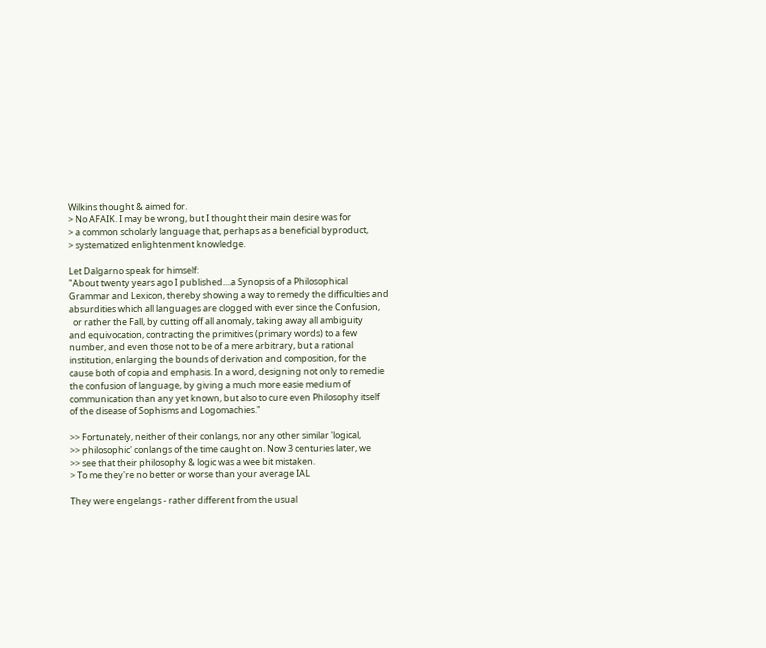Wilkins thought & aimed for.
> No AFAIK. I may be wrong, but I thought their main desire was for
> a common scholarly language that, perhaps as a beneficial byproduct,
> systematized enlightenment knowledge.

Let Dalgarno speak for himself:
"About twenty years ago I published....a Synopsis of a Philosophical
Grammar and Lexicon, thereby showing a way to remedy the difficulties and
absurdities which all languages are clogged with ever since the Confusion,
  or rather the Fall, by cutting off all anomaly, taking away all ambiguity
and equivocation, contracting the primitives (primary words) to a few
number, and even those not to be of a mere arbitrary, but a rational
institution, enlarging the bounds of derivation and composition, for the
cause both of copia and emphasis. In a word, designing not only to remedie
the confusion of language, by giving a much more easie medium of
communication than any yet known, but also to cure even Philosophy itself
of the disease of Sophisms and Logomachies."

>> Fortunately, neither of their conlangs, nor any other similar 'logical,
>> philosophic' conlangs of the time caught on. Now 3 centuries later, we
>> see that their philosophy & logic was a wee bit mistaken.
> To me they're no better or worse than your average IAL

They were engelangs - rather different from the usual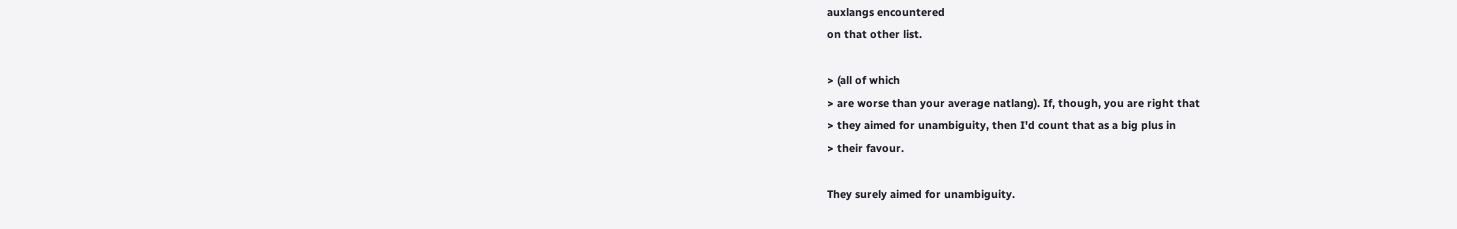auxlangs encountered
on that other list.

> (all of which
> are worse than your average natlang). If, though, you are right that
> they aimed for unambiguity, then I'd count that as a big plus in
> their favour.

They surely aimed for unambiguity.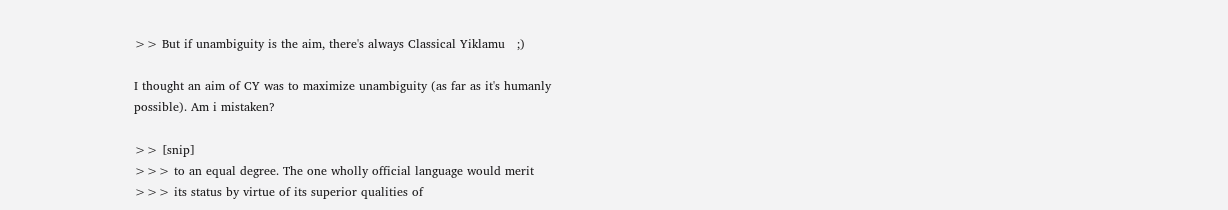>> But if unambiguity is the aim, there's always Classical Yiklamu   ;)

I thought an aim of CY was to maximize unambiguity (as far as it's humanly
possible). Am i mistaken?

>> [snip]
>>> to an equal degree. The one wholly official language would merit
>>> its status by virtue of its superior qualities of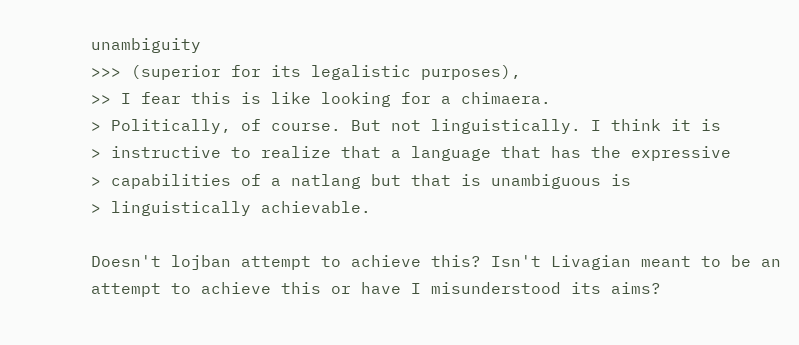unambiguity
>>> (superior for its legalistic purposes),
>> I fear this is like looking for a chimaera.
> Politically, of course. But not linguistically. I think it is
> instructive to realize that a language that has the expressive
> capabilities of a natlang but that is unambiguous is
> linguistically achievable.

Doesn't lojban attempt to achieve this? Isn't Livagian meant to be an
attempt to achieve this or have I misunderstood its aims?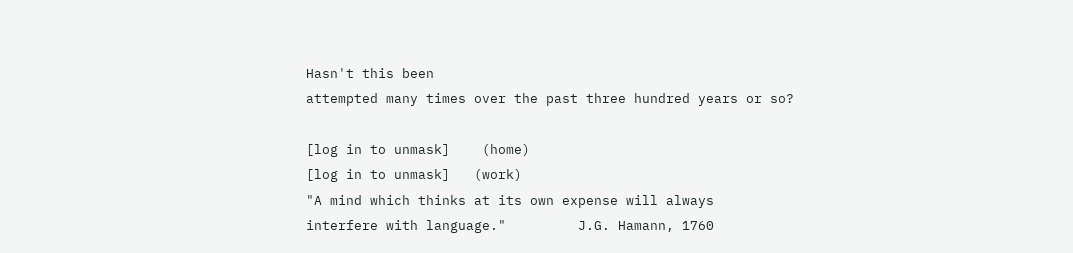Hasn't this been
attempted many times over the past three hundred years or so?

[log in to unmask]    (home)
[log in to unmask]   (work)
"A mind which thinks at its own expense will always
interfere with language."         J.G. Hamann, 1760